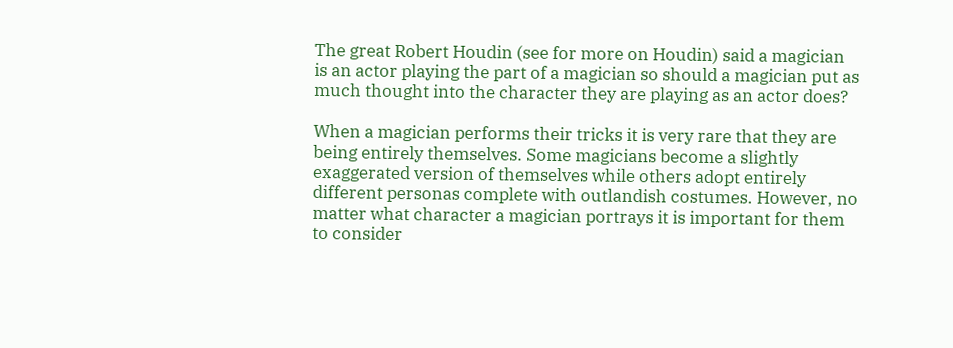The great Robert Houdin (see for more on Houdin) said a magician is an actor playing the part of a magician so should a magician put as much thought into the character they are playing as an actor does?

When a magician performs their tricks it is very rare that they are being entirely themselves. Some magicians become a slightly exaggerated version of themselves while others adopt entirely different personas complete with outlandish costumes. However, no matter what character a magician portrays it is important for them to consider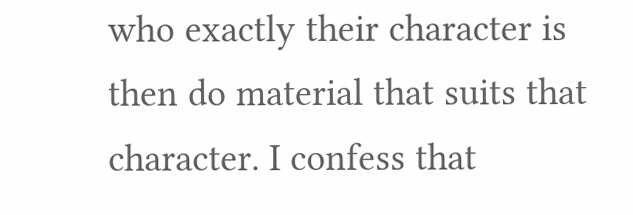who exactly their character is then do material that suits that character. I confess that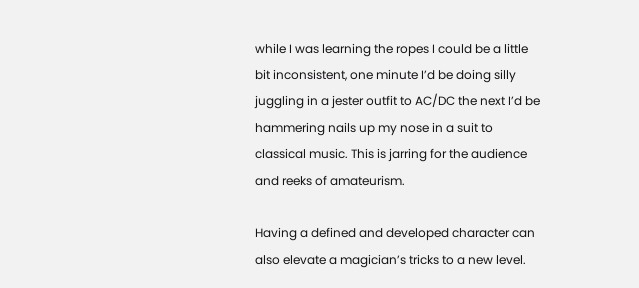while I was learning the ropes I could be a little bit inconsistent, one minute I’d be doing silly juggling in a jester outfit to AC/DC the next I’d be hammering nails up my nose in a suit to classical music. This is jarring for the audience and reeks of amateurism.

Having a defined and developed character can also elevate a magician’s tricks to a new level.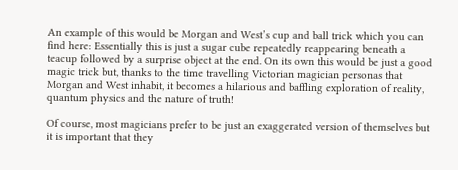An example of this would be Morgan and West’s cup and ball trick which you can find here: Essentially this is just a sugar cube repeatedly reappearing beneath a teacup followed by a surprise object at the end. On its own this would be just a good magic trick but, thanks to the time travelling Victorian magician personas that Morgan and West inhabit, it becomes a hilarious and baffling exploration of reality, quantum physics and the nature of truth!

Of course, most magicians prefer to be just an exaggerated version of themselves but it is important that they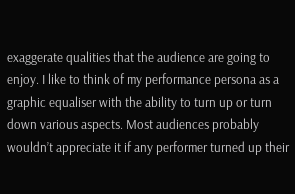exaggerate qualities that the audience are going to enjoy. I like to think of my performance persona as a graphic equaliser with the ability to turn up or turn down various aspects. Most audiences probably wouldn’t appreciate it if any performer turned up their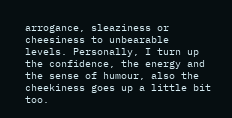arrogance, sleaziness or cheesiness to unbearable levels. Personally, I turn up the confidence, the energy and the sense of humour, also the cheekiness goes up a little bit too.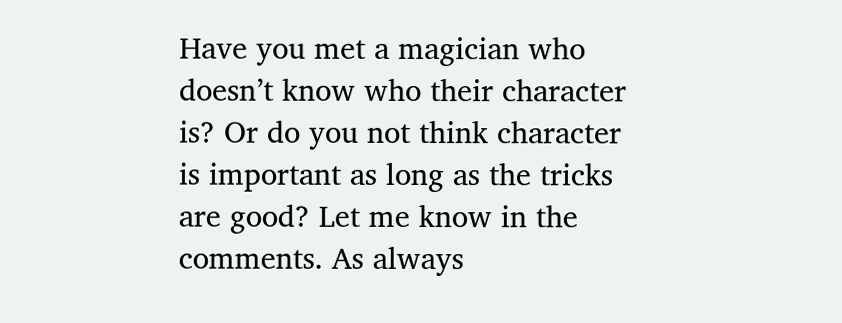Have you met a magician who doesn’t know who their character is? Or do you not think character is important as long as the tricks are good? Let me know in the comments. As always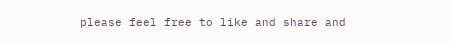please feel free to like and share and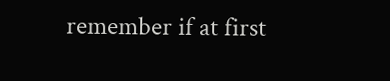remember if at first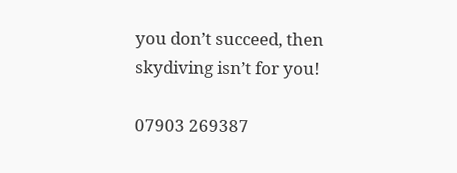you don’t succeed, then skydiving isn’t for you!

07903 269387